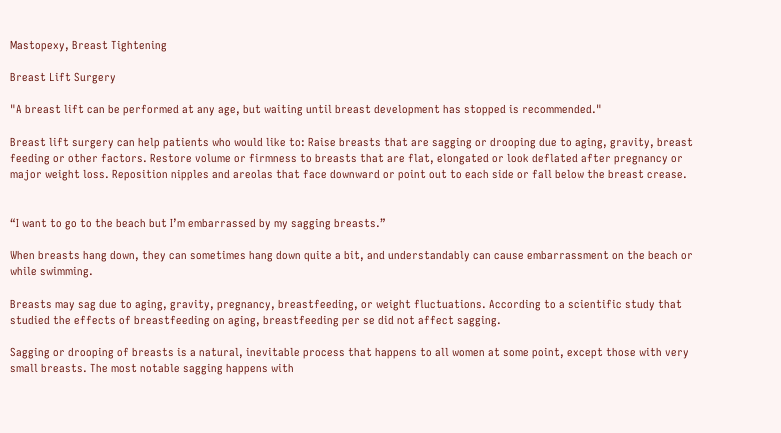Mastopexy, Breast Tightening

Breast Lift Surgery

"A breast lift can be performed at any age, but waiting until breast development has stopped is recommended."

Breast lift surgery can help patients who would like to: Raise breasts that are sagging or drooping due to aging, gravity, breast feeding or other factors. Restore volume or firmness to breasts that are flat, elongated or look deflated after pregnancy or major weight loss. Reposition nipples and areolas that face downward or point out to each side or fall below the breast crease.


“I want to go to the beach but I’m embarrassed by my sagging breasts.”

When breasts hang down, they can sometimes hang down quite a bit, and understandably can cause embarrassment on the beach or while swimming.

Breasts may sag due to aging, gravity, pregnancy, breastfeeding, or weight fluctuations. According to a scientific study that studied the effects of breastfeeding on aging, breastfeeding per se did not affect sagging.

Sagging or drooping of breasts is a natural, inevitable process that happens to all women at some point, except those with very small breasts. The most notable sagging happens with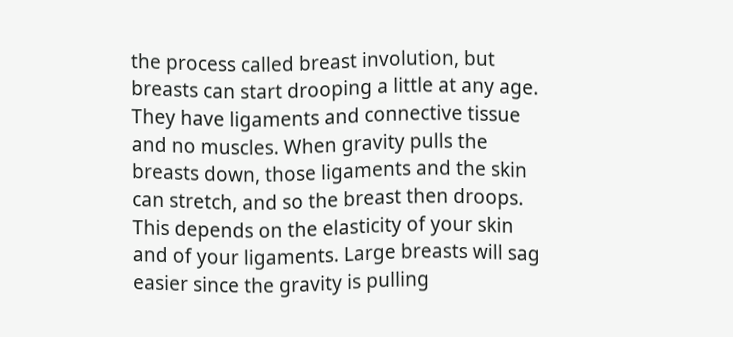the process called breast involution, but breasts can start drooping a little at any age. They have ligaments and connective tissue and no muscles. When gravity pulls the breasts down, those ligaments and the skin can stretch, and so the breast then droops. This depends on the elasticity of your skin and of your ligaments. Large breasts will sag easier since the gravity is pulling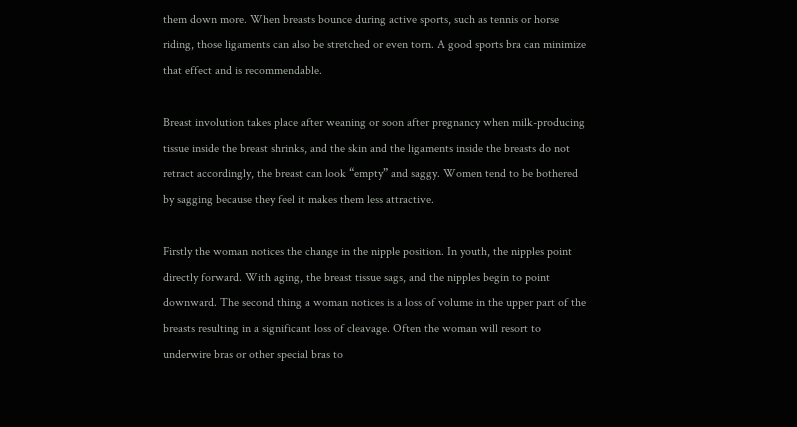them down more. When breasts bounce during active sports, such as tennis or horse riding, those ligaments can also be stretched or even torn. A good sports bra can minimize that effect and is recommendable.

Breast involution takes place after weaning or soon after pregnancy when milk-producing tissue inside the breast shrinks, and the skin and the ligaments inside the breasts do not retract accordingly, the breast can look “empty” and saggy. Women tend to be bothered by sagging because they feel it makes them less attractive.

Firstly the woman notices the change in the nipple position. In youth, the nipples point directly forward. With aging, the breast tissue sags, and the nipples begin to point downward. The second thing a woman notices is a loss of volume in the upper part of the breasts resulting in a significant loss of cleavage. Often the woman will resort to underwire bras or other special bras to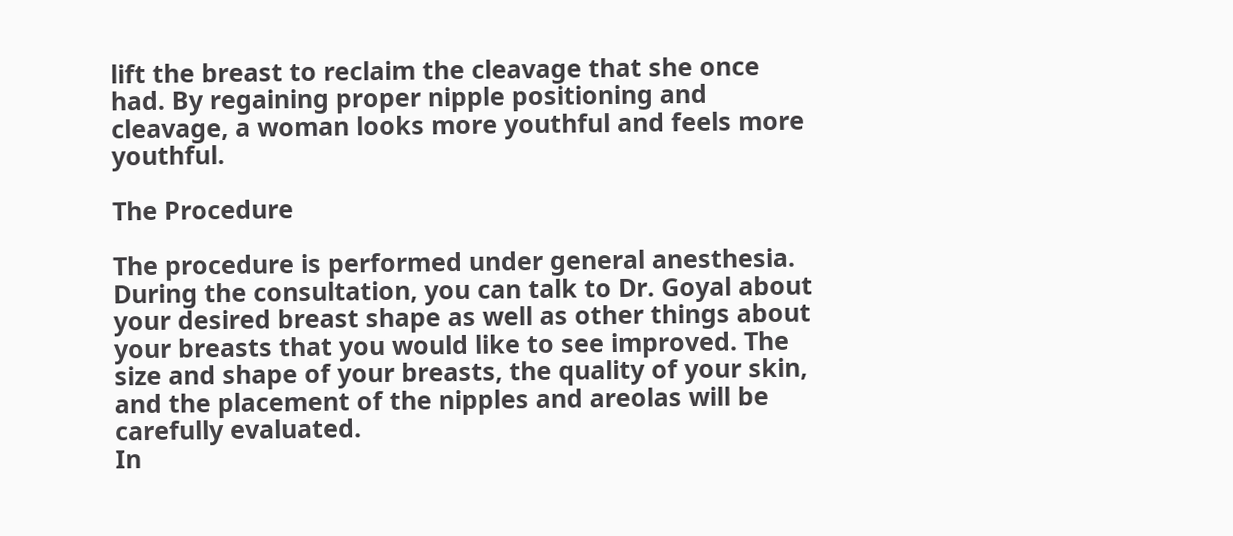lift the breast to reclaim the cleavage that she once had. By regaining proper nipple positioning and cleavage, a woman looks more youthful and feels more youthful.

The Procedure

The procedure is performed under general anesthesia. During the consultation, you can talk to Dr. Goyal about your desired breast shape as well as other things about your breasts that you would like to see improved. The size and shape of your breasts, the quality of your skin, and the placement of the nipples and areolas will be carefully evaluated.
In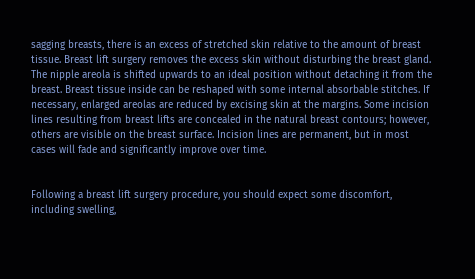sagging breasts, there is an excess of stretched skin relative to the amount of breast tissue. Breast lift surgery removes the excess skin without disturbing the breast gland. The nipple areola is shifted upwards to an ideal position without detaching it from the breast. Breast tissue inside can be reshaped with some internal absorbable stitches. If necessary, enlarged areolas are reduced by excising skin at the margins. Some incision lines resulting from breast lifts are concealed in the natural breast contours; however, others are visible on the breast surface. Incision lines are permanent, but in most cases will fade and significantly improve over time.


Following a breast lift surgery procedure, you should expect some discomfort, including swelling,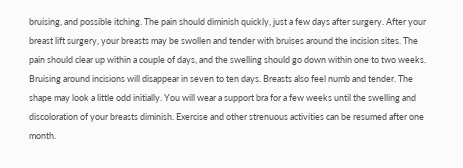bruising, and possible itching. The pain should diminish quickly, just a few days after surgery. After your breast lift surgery, your breasts may be swollen and tender with bruises around the incision sites. The pain should clear up within a couple of days, and the swelling should go down within one to two weeks. Bruising around incisions will disappear in seven to ten days. Breasts also feel numb and tender. The shape may look a little odd initially. You will wear a support bra for a few weeks until the swelling and discoloration of your breasts diminish. Exercise and other strenuous activities can be resumed after one month.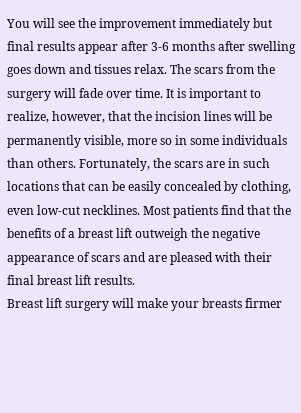You will see the improvement immediately but final results appear after 3-6 months after swelling goes down and tissues relax. The scars from the surgery will fade over time. It is important to realize, however, that the incision lines will be permanently visible, more so in some individuals than others. Fortunately, the scars are in such locations that can be easily concealed by clothing, even low-cut necklines. Most patients find that the benefits of a breast lift outweigh the negative appearance of scars and are pleased with their final breast lift results.
Breast lift surgery will make your breasts firmer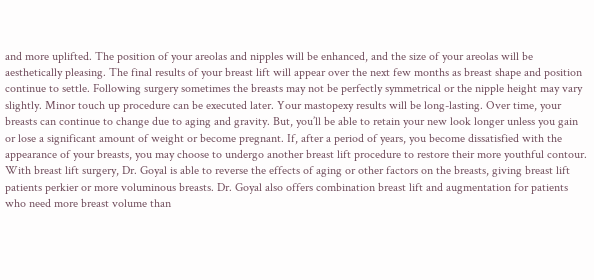and more uplifted. The position of your areolas and nipples will be enhanced, and the size of your areolas will be aesthetically pleasing. The final results of your breast lift will appear over the next few months as breast shape and position continue to settle. Following surgery sometimes the breasts may not be perfectly symmetrical or the nipple height may vary slightly. Minor touch up procedure can be executed later. Your mastopexy results will be long-lasting. Over time, your breasts can continue to change due to aging and gravity. But, you’ll be able to retain your new look longer unless you gain or lose a significant amount of weight or become pregnant. If, after a period of years, you become dissatisfied with the appearance of your breasts, you may choose to undergo another breast lift procedure to restore their more youthful contour.
With breast lift surgery, Dr. Goyal is able to reverse the effects of aging or other factors on the breasts, giving breast lift patients perkier or more voluminous breasts. Dr. Goyal also offers combination breast lift and augmentation for patients who need more breast volume than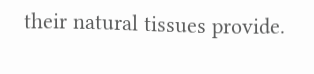their natural tissues provide.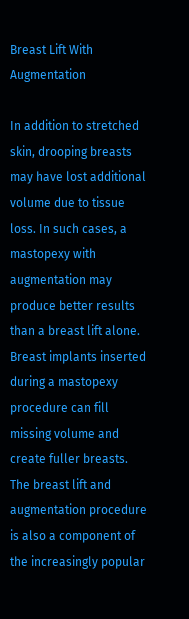Breast Lift With Augmentation

In addition to stretched skin, drooping breasts may have lost additional volume due to tissue loss. In such cases, a mastopexy with augmentation may produce better results than a breast lift alone. Breast implants inserted during a mastopexy procedure can fill missing volume and create fuller breasts. The breast lift and augmentation procedure is also a component of the increasingly popular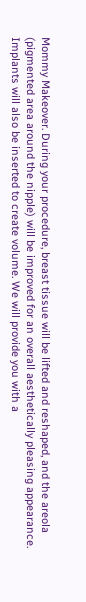Mommy Makeover. During your procedure, breast tissue will be lifted and reshaped, and the areola (pigmented area around the nipple) will be improved for an overall aesthetically pleasing appearance. Implants will also be inserted to create volume. We will provide you with a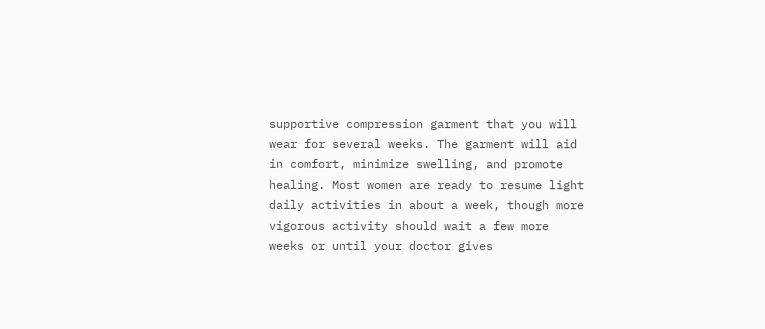supportive compression garment that you will wear for several weeks. The garment will aid in comfort, minimize swelling, and promote healing. Most women are ready to resume light daily activities in about a week, though more vigorous activity should wait a few more weeks or until your doctor gives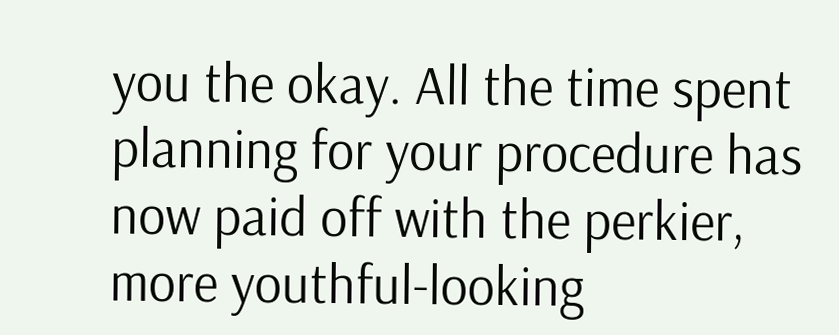you the okay. All the time spent planning for your procedure has now paid off with the perkier, more youthful-looking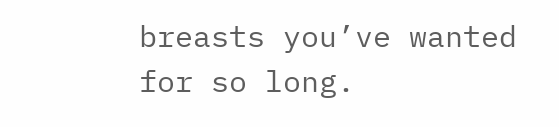breasts you’ve wanted for so long.